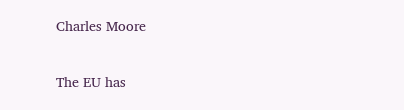Charles Moore

The EU has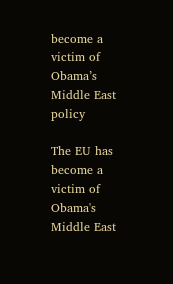become a victim of Obama’s Middle East policy

The EU has become a victim of Obama's Middle East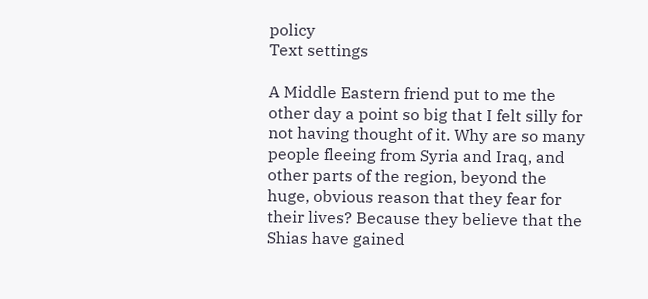policy
Text settings

A Middle Eastern friend put to me the other day a point so big that I felt silly for not having thought of it. Why are so many people fleeing from Syria and Iraq, and other parts of the region, beyond the huge, obvious reason that they fear for their lives? Because they believe that the Shias have gained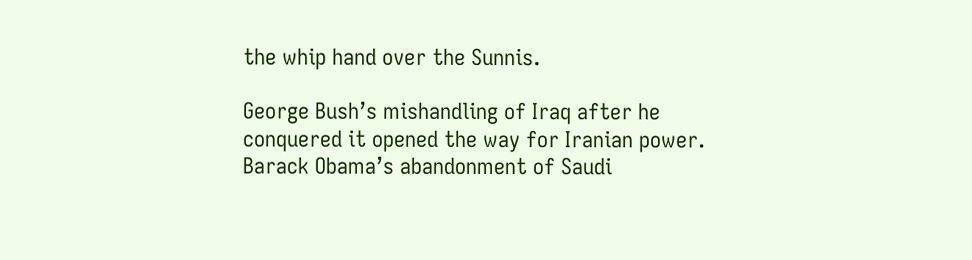the whip hand over the Sunnis.

George Bush’s mishandling of Iraq after he conquered it opened the way for Iranian power. Barack Obama’s abandonment of Saudi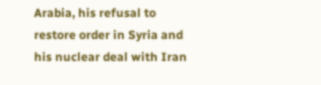Arabia, his refusal to restore order in Syria and his nuclear deal with Iran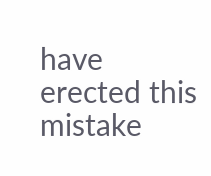have erected this mistake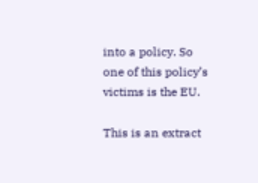into a policy. So one of this policy’s victims is the EU.

This is an extract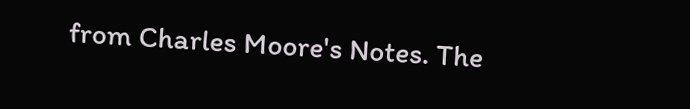from Charles Moore's Notes. The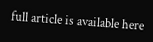full article is available here